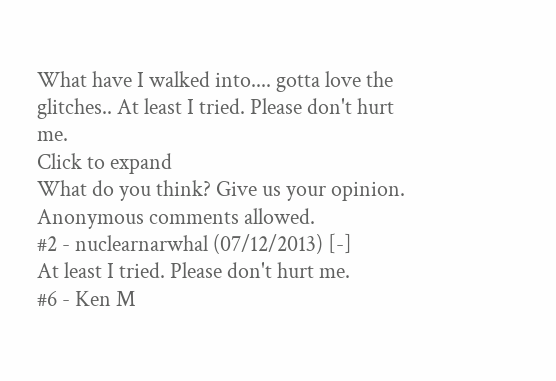What have I walked into.... gotta love the glitches.. At least I tried. Please don't hurt me.
Click to expand
What do you think? Give us your opinion. Anonymous comments allowed.
#2 - nuclearnarwhal (07/12/2013) [-]
At least I tried. Please don't hurt me.
#6 - Ken M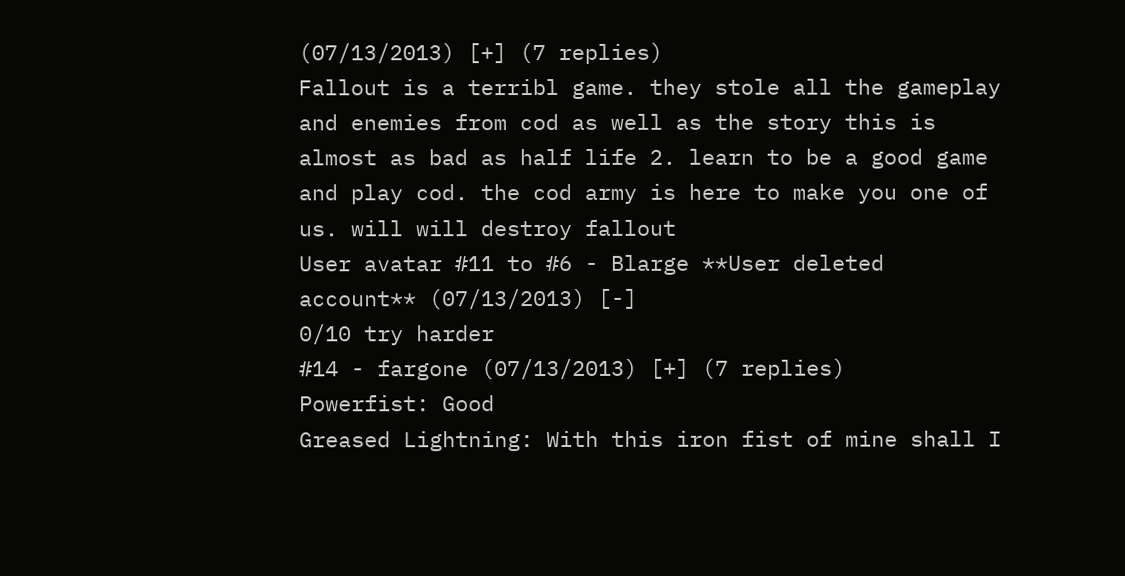(07/13/2013) [+] (7 replies)
Fallout is a terribl game. they stole all the gameplay and enemies from cod as well as the story this is almost as bad as half life 2. learn to be a good game and play cod. the cod army is here to make you one of us. will will destroy fallout
User avatar #11 to #6 - Blarge **User deleted account** (07/13/2013) [-]
0/10 try harder
#14 - fargone (07/13/2013) [+] (7 replies)
Powerfist: Good
Greased Lightning: With this iron fist of mine shall I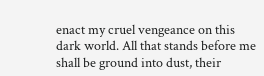enact my cruel vengeance on this dark world. All that stands before me shall be ground into dust, their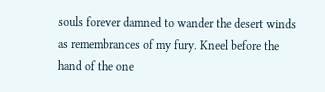souls forever damned to wander the desert winds as remembrances of my fury. Kneel before the hand of the one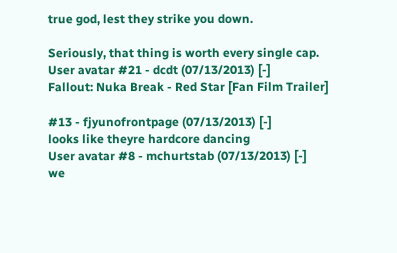true god, lest they strike you down.

Seriously, that thing is worth every single cap.
User avatar #21 - dcdt (07/13/2013) [-]
Fallout: Nuka Break - Red Star [Fan Film Trailer]

#13 - fjyunofrontpage (07/13/2013) [-]
looks like theyre hardcore dancing
User avatar #8 - mchurtstab (07/13/2013) [-]
we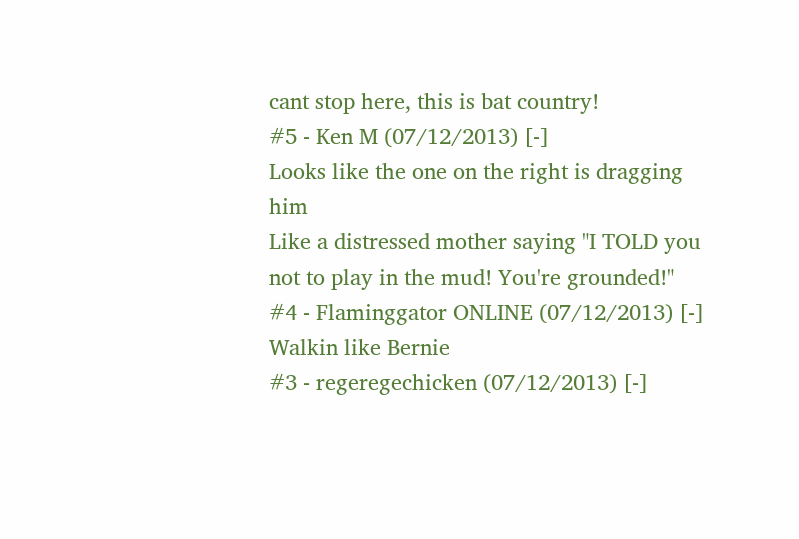cant stop here, this is bat country!
#5 - Ken M (07/12/2013) [-]
Looks like the one on the right is dragging him
Like a distressed mother saying "I TOLD you not to play in the mud! You're grounded!"
#4 - Flaminggator ONLINE (07/12/2013) [-]
Walkin like Bernie
#3 - regeregechicken (07/12/2013) [-]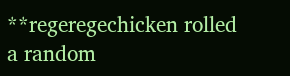**regeregechicken rolled a random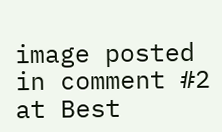image posted in comment #2 at Best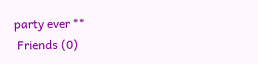party ever **
 Friends (0)